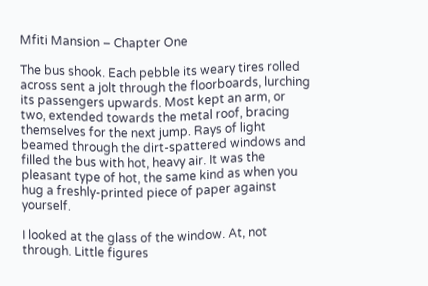Mfiti Mansion – Chapter One

The bus shook. Each pebble its weary tires rolled across sent a jolt through the floorboards, lurching its passengers upwards. Most kept an arm, or two, extended towards the metal roof, bracing themselves for the next jump. Rays of light beamed through the dirt-spattered windows and filled the bus with hot, heavy air. It was the pleasant type of hot, the same kind as when you hug a freshly-printed piece of paper against yourself.

I looked at the glass of the window. At, not through. Little figures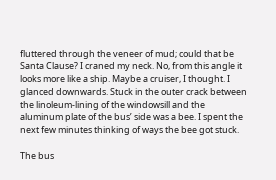fluttered through the veneer of mud; could that be Santa Clause? I craned my neck. No, from this angle it looks more like a ship. Maybe a cruiser, I thought. I glanced downwards. Stuck in the outer crack between the linoleum-lining of the windowsill and the aluminum plate of the bus’ side was a bee. I spent the next few minutes thinking of ways the bee got stuck.

The bus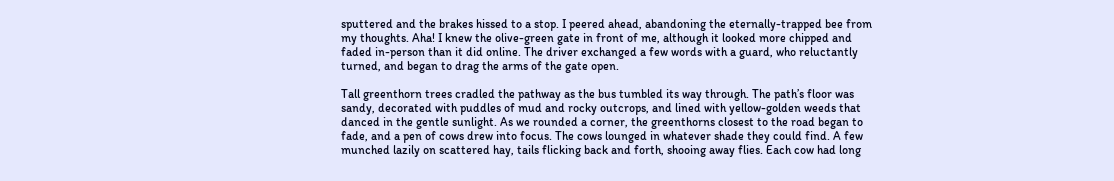sputtered and the brakes hissed to a stop. I peered ahead, abandoning the eternally-trapped bee from my thoughts. Aha! I knew the olive-green gate in front of me, although it looked more chipped and faded in-person than it did online. The driver exchanged a few words with a guard, who reluctantly turned, and began to drag the arms of the gate open.

Tall greenthorn trees cradled the pathway as the bus tumbled its way through. The path’s floor was sandy, decorated with puddles of mud and rocky outcrops, and lined with yellow-golden weeds that danced in the gentle sunlight. As we rounded a corner, the greenthorns closest to the road began to fade, and a pen of cows drew into focus. The cows lounged in whatever shade they could find. A few munched lazily on scattered hay, tails flicking back and forth, shooing away flies. Each cow had long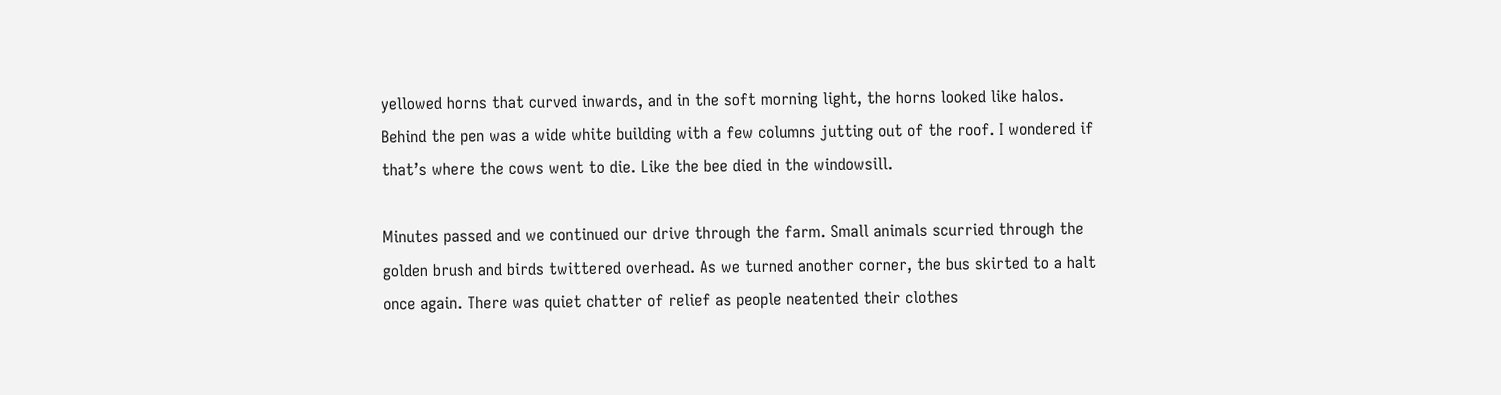yellowed horns that curved inwards, and in the soft morning light, the horns looked like halos. Behind the pen was a wide white building with a few columns jutting out of the roof. I wondered if that’s where the cows went to die. Like the bee died in the windowsill.

Minutes passed and we continued our drive through the farm. Small animals scurried through the golden brush and birds twittered overhead. As we turned another corner, the bus skirted to a halt once again. There was quiet chatter of relief as people neatented their clothes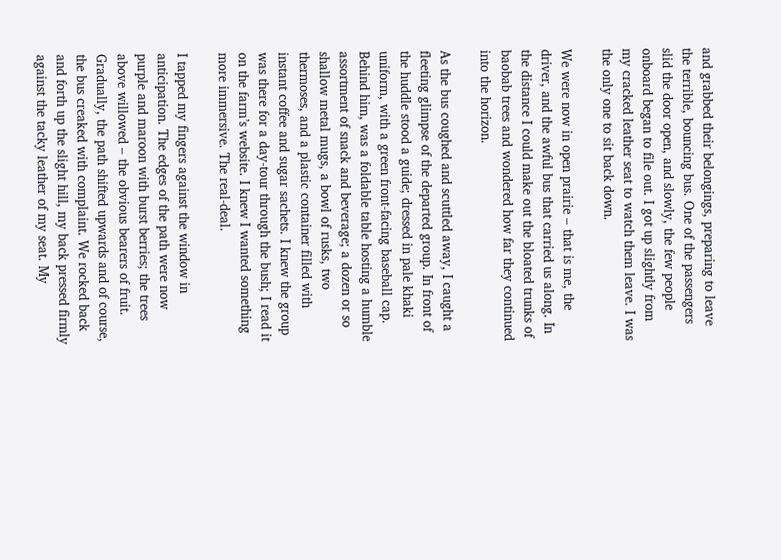and grabbed their belongings, preparing to leave the terrible, bouncing bus. One of the passengers slid the door open, and slowly, the few people onboard began to file out. I got up slightly from my cracked leather seat to watch them leave. I was the only one to sit back down.

We were now in open prairie – that is me, the driver, and the awful bus that carried us along. In the distance I could make out the bloated trunks of baobab trees and wondered how far they continued into the horizon.

As the bus coughed and scuttled away, I caught a fleeting glimpse of the departed group. In front of the huddle stood a guide; dressed in pale khaki uniform, with a green front-facing baseball cap. Behind him, was a foldable table hosting a humble assortment of snack and beverage; a dozen or so shallow metal mugs, a bowl of rusks, two thermoses, and a plastic container filled with instant coffee and sugar sachets. I knew the group was there for a day-tour through the bush; I read it on the farm’s website. I knew I wanted something more immersive. The real-deal.

I tapped my fingers against the window in anticipation. The edges of the path were now purple and maroon with burst berries; the trees above willowed – the obvious bearers of fruit. Gradually, the path shifted upwards and of course, the bus creaked with complaint. We rocked back and forth up the slight hill, my back pressed firmly against the tacky leather of my seat. My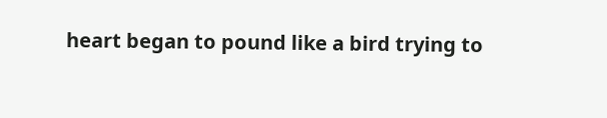heart began to pound like a bird trying to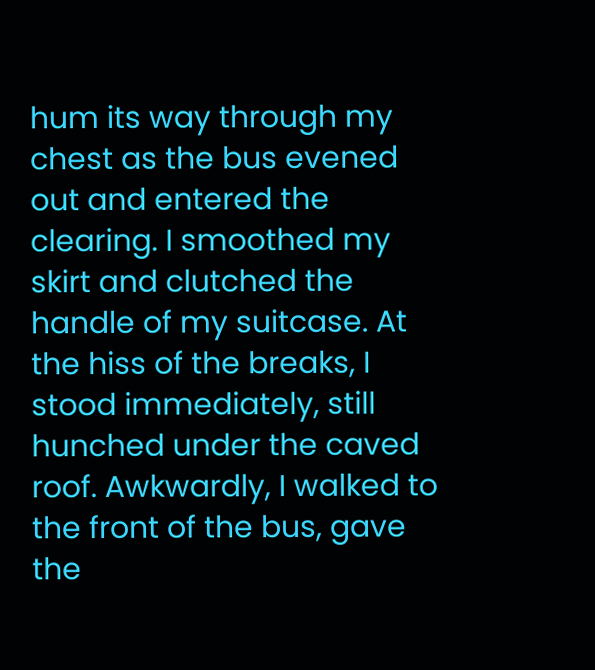hum its way through my chest as the bus evened out and entered the clearing. I smoothed my skirt and clutched the handle of my suitcase. At the hiss of the breaks, I stood immediately, still hunched under the caved roof. Awkwardly, I walked to the front of the bus, gave the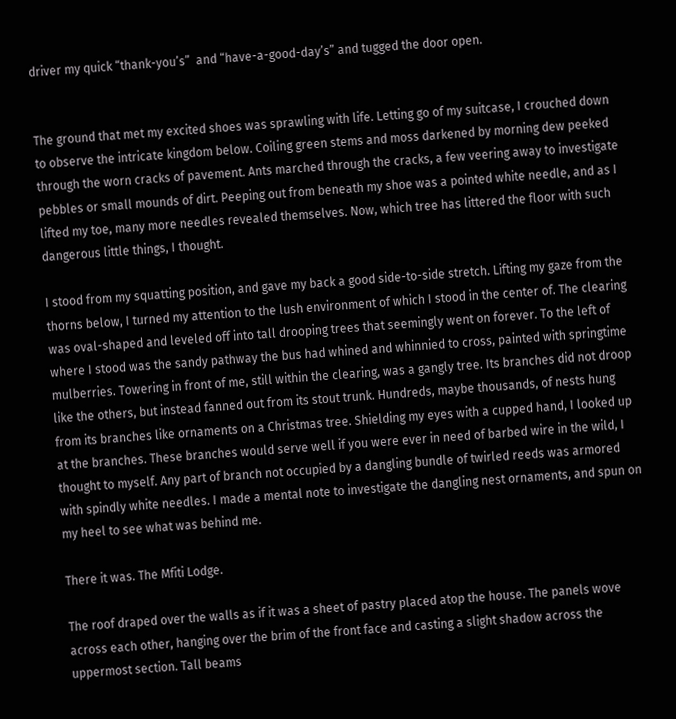driver my quick “thank-you’s”  and “have-a-good-day’s” and tugged the door open.


The ground that met my excited shoes was sprawling with life. Letting go of my suitcase, I crouched down to observe the intricate kingdom below. Coiling green stems and moss darkened by morning dew peeked through the worn cracks of pavement. Ants marched through the cracks, a few veering away to investigate pebbles or small mounds of dirt. Peeping out from beneath my shoe was a pointed white needle, and as I lifted my toe, many more needles revealed themselves. Now, which tree has littered the floor with such dangerous little things, I thought.

I stood from my squatting position, and gave my back a good side-to-side stretch. Lifting my gaze from the thorns below, I turned my attention to the lush environment of which I stood in the center of. The clearing was oval-shaped and leveled off into tall drooping trees that seemingly went on forever. To the left of where I stood was the sandy pathway the bus had whined and whinnied to cross, painted with springtime mulberries. Towering in front of me, still within the clearing, was a gangly tree. Its branches did not droop like the others, but instead fanned out from its stout trunk. Hundreds, maybe thousands, of nests hung from its branches like ornaments on a Christmas tree. Shielding my eyes with a cupped hand, I looked up at the branches. These branches would serve well if you were ever in need of barbed wire in the wild, I thought to myself. Any part of branch not occupied by a dangling bundle of twirled reeds was armored with spindly white needles. I made a mental note to investigate the dangling nest ornaments, and spun on my heel to see what was behind me.

There it was. The Mfiti Lodge.

The roof draped over the walls as if it was a sheet of pastry placed atop the house. The panels wove across each other, hanging over the brim of the front face and casting a slight shadow across the uppermost section. Tall beams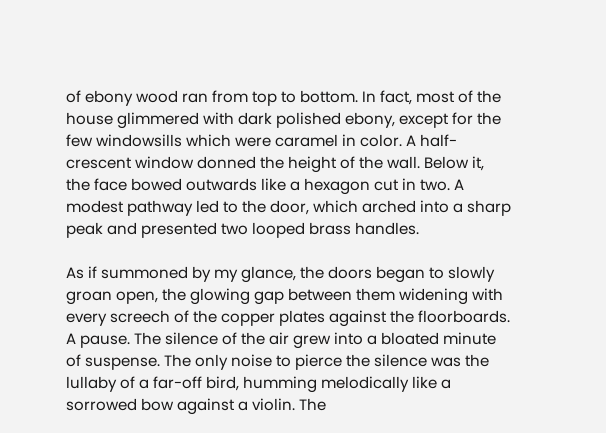of ebony wood ran from top to bottom. In fact, most of the house glimmered with dark polished ebony, except for the few windowsills which were caramel in color. A half-crescent window donned the height of the wall. Below it, the face bowed outwards like a hexagon cut in two. A modest pathway led to the door, which arched into a sharp peak and presented two looped brass handles.

As if summoned by my glance, the doors began to slowly groan open, the glowing gap between them widening with every screech of the copper plates against the floorboards. A pause. The silence of the air grew into a bloated minute of suspense. The only noise to pierce the silence was the lullaby of a far-off bird, humming melodically like a sorrowed bow against a violin. The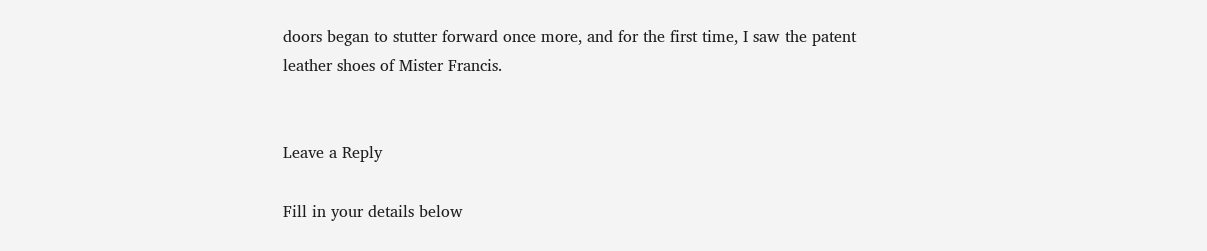doors began to stutter forward once more, and for the first time, I saw the patent leather shoes of Mister Francis.


Leave a Reply

Fill in your details below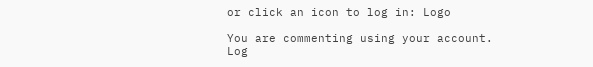or click an icon to log in: Logo

You are commenting using your account. Log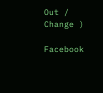Out /  Change )

Facebook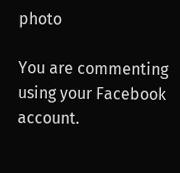photo

You are commenting using your Facebook account.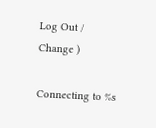Log Out /  Change )

Connecting to %s